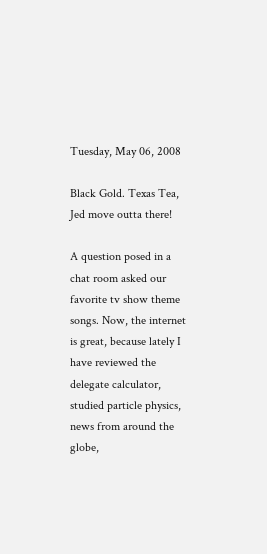Tuesday, May 06, 2008

Black Gold. Texas Tea, Jed move outta there!

A question posed in a chat room asked our favorite tv show theme songs. Now, the internet is great, because lately I have reviewed the delegate calculator, studied particle physics, news from around the globe,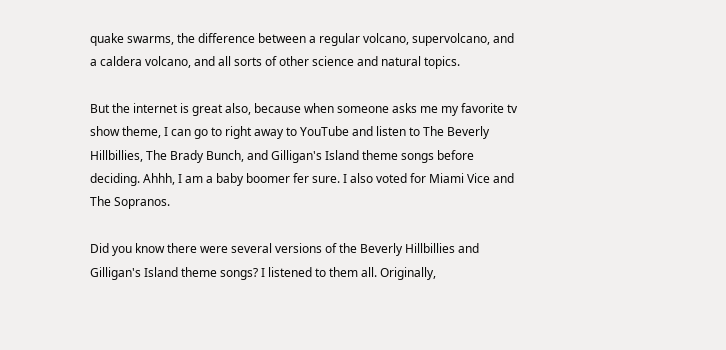quake swarms, the difference between a regular volcano, supervolcano, and a caldera volcano, and all sorts of other science and natural topics.

But the internet is great also, because when someone asks me my favorite tv show theme, I can go to right away to YouTube and listen to The Beverly Hillbillies, The Brady Bunch, and Gilligan's Island theme songs before deciding. Ahhh, I am a baby boomer fer sure. I also voted for Miami Vice and The Sopranos.

Did you know there were several versions of the Beverly Hillbillies and Gilligan's Island theme songs? I listened to them all. Originally,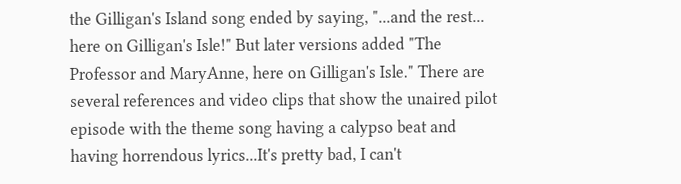the Gilligan's Island song ended by saying, "...and the rest... here on Gilligan's Isle!" But later versions added "The Professor and MaryAnne, here on Gilligan's Isle." There are several references and video clips that show the unaired pilot episode with the theme song having a calypso beat and having horrendous lyrics...It's pretty bad, I can't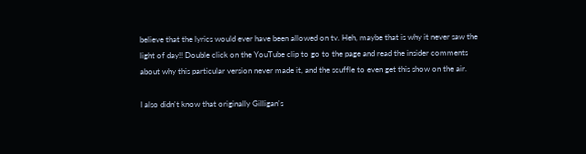believe that the lyrics would ever have been allowed on tv. Heh, maybe that is why it never saw the light of day!! Double click on the YouTube clip to go to the page and read the insider comments about why this particular version never made it, and the scuffle to even get this show on the air.

I also didn't know that originally Gilligan's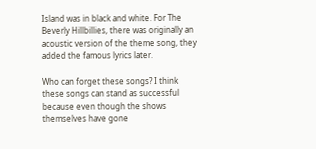Island was in black and white. For The Beverly Hillbillies, there was originally an acoustic version of the theme song, they added the famous lyrics later.

Who can forget these songs? I think these songs can stand as successful because even though the shows themselves have gone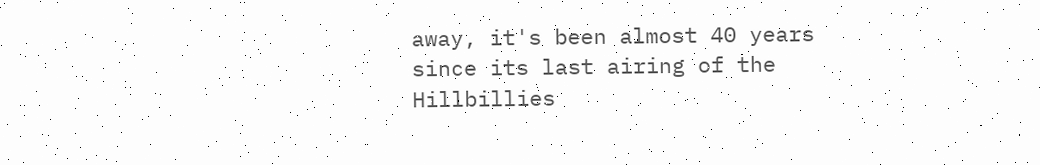away, it's been almost 40 years since its last airing of the Hillbillies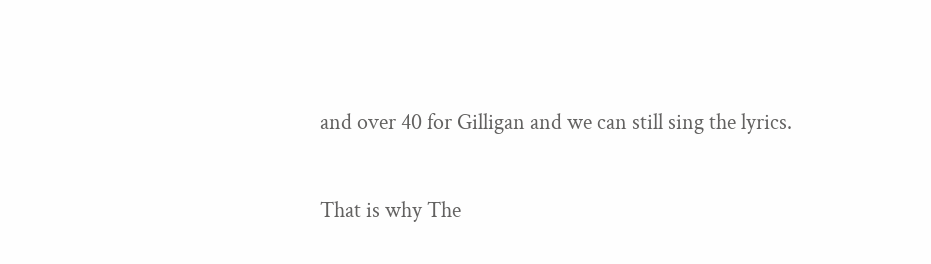and over 40 for Gilligan and we can still sing the lyrics.

That is why The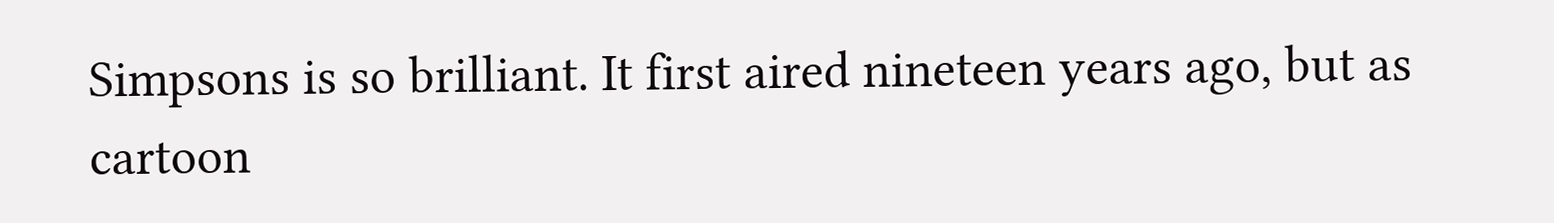Simpsons is so brilliant. It first aired nineteen years ago, but as cartoon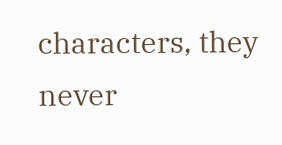characters, they never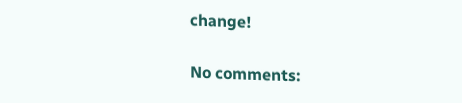change!

No comments: